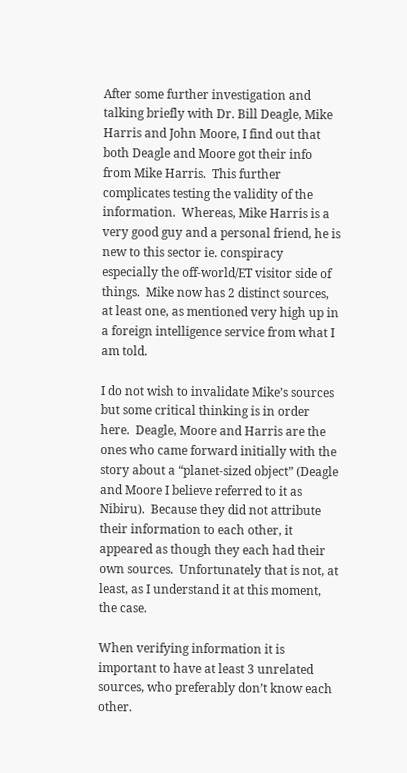After some further investigation and talking briefly with Dr. Bill Deagle, Mike Harris and John Moore, I find out that both Deagle and Moore got their info from Mike Harris.  This further complicates testing the validity of the information.  Whereas, Mike Harris is a very good guy and a personal friend, he is new to this sector ie. conspiracy especially the off-world/ET visitor side of things.  Mike now has 2 distinct sources, at least one, as mentioned very high up in a foreign intelligence service from what I am told.

I do not wish to invalidate Mike’s sources but some critical thinking is in order here.  Deagle, Moore and Harris are the ones who came forward initially with the story about a “planet-sized object” (Deagle and Moore I believe referred to it as Nibiru).  Because they did not attribute their information to each other, it appeared as though they each had their own sources.  Unfortunately that is not, at least, as I understand it at this moment, the case.

When verifying information it is important to have at least 3 unrelated sources, who preferably don’t know each other.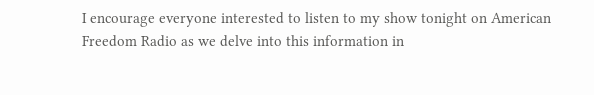I encourage everyone interested to listen to my show tonight on American Freedom Radio as we delve into this information in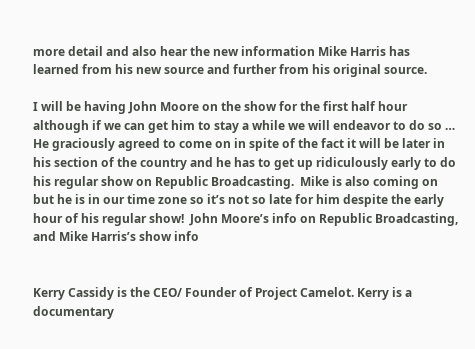more detail and also hear the new information Mike Harris has learned from his new source and further from his original source.

I will be having John Moore on the show for the first half hour although if we can get him to stay a while we will endeavor to do so … He graciously agreed to come on in spite of the fact it will be later in his section of the country and he has to get up ridiculously early to do his regular show on Republic Broadcasting.  Mike is also coming on but he is in our time zone so it’s not so late for him despite the early hour of his regular show!  John Moore’s info on Republic Broadcasting, and Mike Harris’s show info


Kerry Cassidy is the CEO/ Founder of Project Camelot. Kerry is a documentary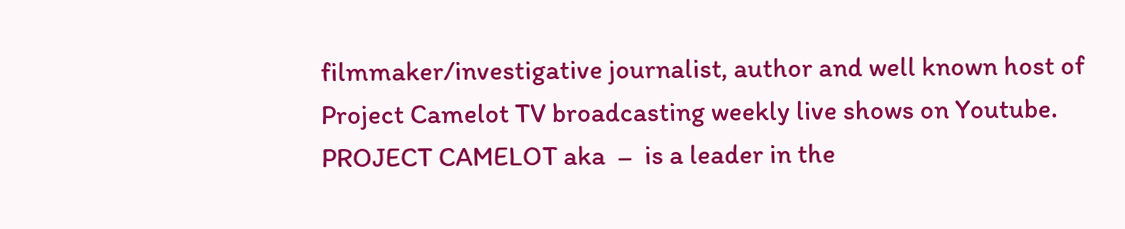filmmaker/investigative journalist, author and well known host of Project Camelot TV broadcasting weekly live shows on Youtube.  PROJECT CAMELOT aka  –  is a leader in the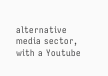alternative media sector, with a Youtube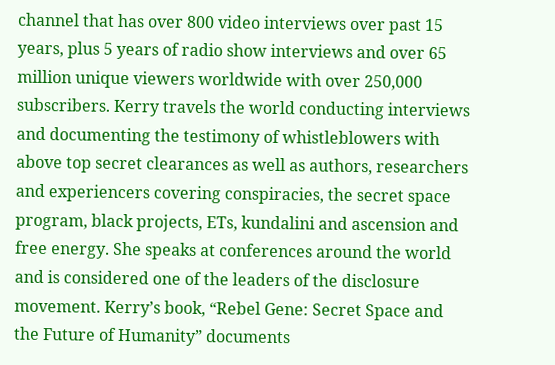channel that has over 800 video interviews over past 15 years, plus 5 years of radio show interviews and over 65 million unique viewers worldwide with over 250,000 subscribers. Kerry travels the world conducting interviews and documenting the testimony of whistleblowers with above top secret clearances as well as authors, researchers and experiencers covering conspiracies, the secret space program, black projects, ETs, kundalini and ascension and free energy. She speaks at conferences around the world and is considered one of the leaders of the disclosure movement. Kerry’s book, “Rebel Gene: Secret Space and the Future of Humanity” documents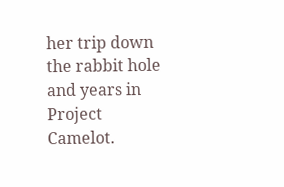her trip down the rabbit hole and years in Project Camelot.